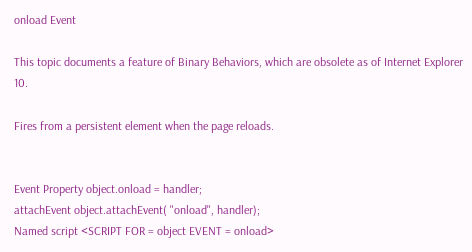onload Event

This topic documents a feature of Binary Behaviors, which are obsolete as of Internet Explorer 10.

Fires from a persistent element when the page reloads.


Event Property object.onload = handler;
attachEvent object.attachEvent( "onload", handler);
Named script <SCRIPT FOR = object EVENT = onload>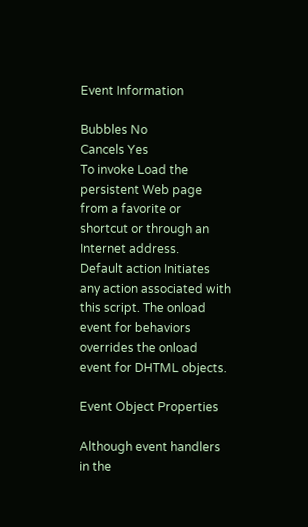Event Information

Bubbles No
Cancels Yes
To invoke Load the persistent Web page from a favorite or shortcut or through an Internet address.
Default action Initiates any action associated with this script. The onload event for behaviors overrides the onload event for DHTML objects.

Event Object Properties

Although event handlers in the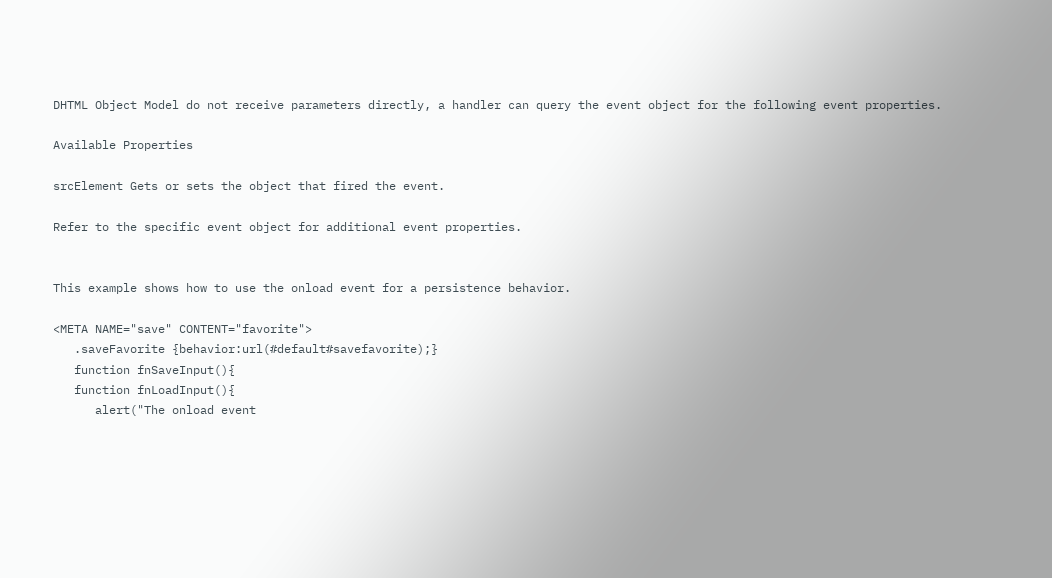DHTML Object Model do not receive parameters directly, a handler can query the event object for the following event properties.

Available Properties

srcElement Gets or sets the object that fired the event.

Refer to the specific event object for additional event properties.


This example shows how to use the onload event for a persistence behavior.

<META NAME="save" CONTENT="favorite">
   .saveFavorite {behavior:url(#default#savefavorite);}
   function fnSaveInput(){
   function fnLoadInput(){
      alert("The onload event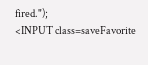fired.");
<INPUT class=saveFavorite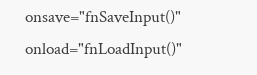onsave="fnSaveInput()" onload="fnLoadInput()"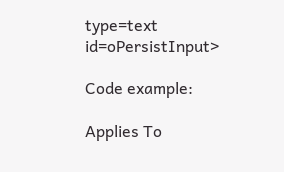type=text id=oPersistInput>

Code example:

Applies To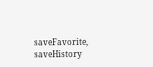saveFavorite, saveHistory